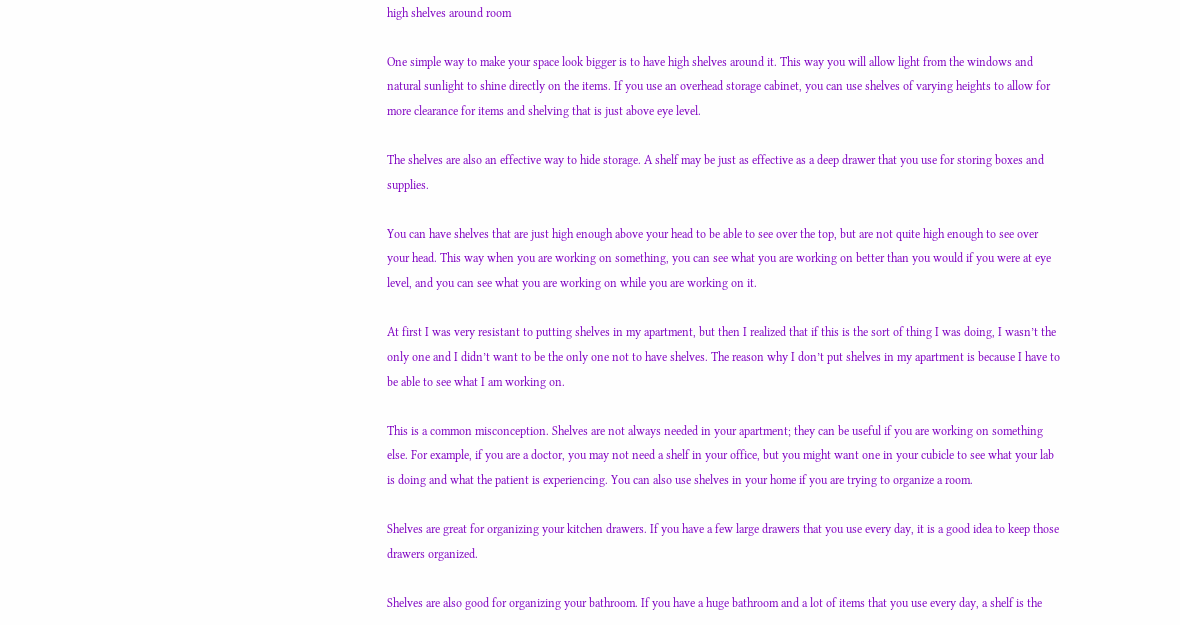high shelves around room

One simple way to make your space look bigger is to have high shelves around it. This way you will allow light from the windows and natural sunlight to shine directly on the items. If you use an overhead storage cabinet, you can use shelves of varying heights to allow for more clearance for items and shelving that is just above eye level.

The shelves are also an effective way to hide storage. A shelf may be just as effective as a deep drawer that you use for storing boxes and supplies.

You can have shelves that are just high enough above your head to be able to see over the top, but are not quite high enough to see over your head. This way when you are working on something, you can see what you are working on better than you would if you were at eye level, and you can see what you are working on while you are working on it.

At first I was very resistant to putting shelves in my apartment, but then I realized that if this is the sort of thing I was doing, I wasn’t the only one and I didn’t want to be the only one not to have shelves. The reason why I don’t put shelves in my apartment is because I have to be able to see what I am working on.

This is a common misconception. Shelves are not always needed in your apartment; they can be useful if you are working on something else. For example, if you are a doctor, you may not need a shelf in your office, but you might want one in your cubicle to see what your lab is doing and what the patient is experiencing. You can also use shelves in your home if you are trying to organize a room.

Shelves are great for organizing your kitchen drawers. If you have a few large drawers that you use every day, it is a good idea to keep those drawers organized.

Shelves are also good for organizing your bathroom. If you have a huge bathroom and a lot of items that you use every day, a shelf is the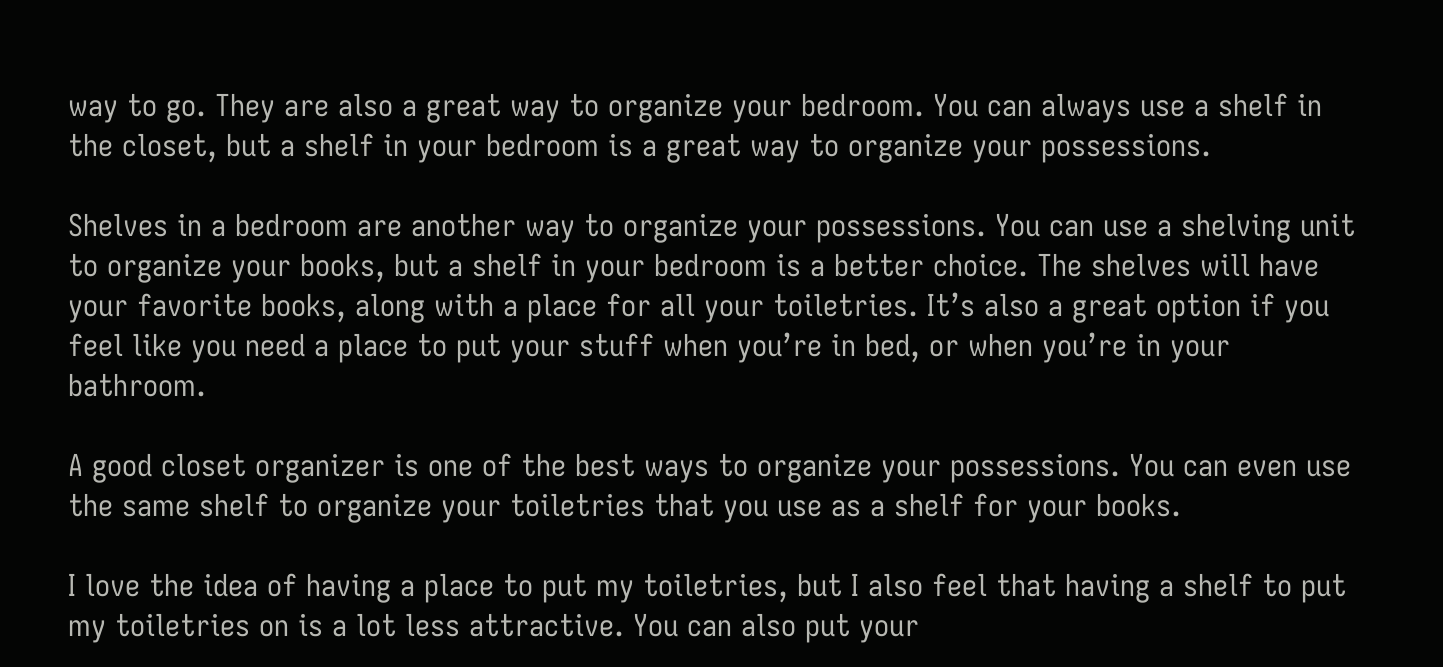way to go. They are also a great way to organize your bedroom. You can always use a shelf in the closet, but a shelf in your bedroom is a great way to organize your possessions.

Shelves in a bedroom are another way to organize your possessions. You can use a shelving unit to organize your books, but a shelf in your bedroom is a better choice. The shelves will have your favorite books, along with a place for all your toiletries. It’s also a great option if you feel like you need a place to put your stuff when you’re in bed, or when you’re in your bathroom.

A good closet organizer is one of the best ways to organize your possessions. You can even use the same shelf to organize your toiletries that you use as a shelf for your books.

I love the idea of having a place to put my toiletries, but I also feel that having a shelf to put my toiletries on is a lot less attractive. You can also put your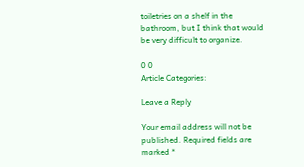toiletries on a shelf in the bathroom, but I think that would be very difficult to organize.

0 0
Article Categories:

Leave a Reply

Your email address will not be published. Required fields are marked *